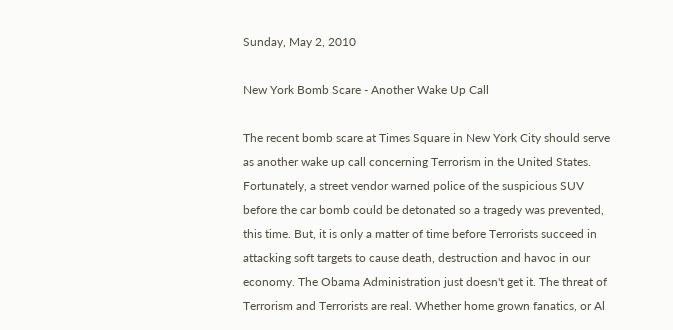Sunday, May 2, 2010

New York Bomb Scare - Another Wake Up Call

The recent bomb scare at Times Square in New York City should serve as another wake up call concerning Terrorism in the United States. Fortunately, a street vendor warned police of the suspicious SUV before the car bomb could be detonated so a tragedy was prevented, this time. But, it is only a matter of time before Terrorists succeed in attacking soft targets to cause death, destruction and havoc in our economy. The Obama Administration just doesn't get it. The threat of Terrorism and Terrorists are real. Whether home grown fanatics, or Al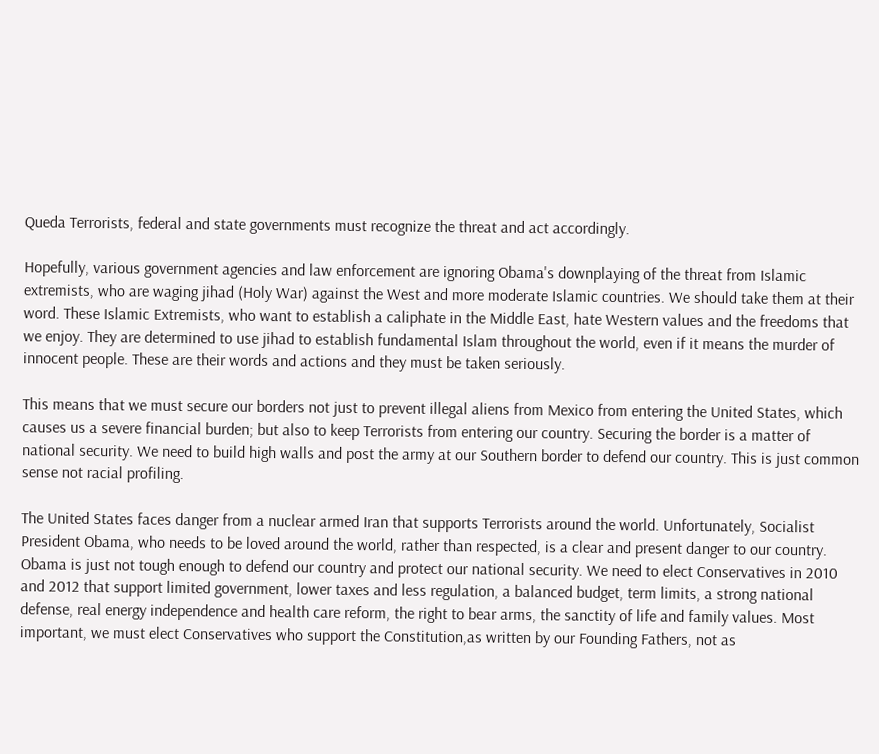Queda Terrorists, federal and state governments must recognize the threat and act accordingly.

Hopefully, various government agencies and law enforcement are ignoring Obama's downplaying of the threat from Islamic extremists, who are waging jihad (Holy War) against the West and more moderate Islamic countries. We should take them at their word. These Islamic Extremists, who want to establish a caliphate in the Middle East, hate Western values and the freedoms that we enjoy. They are determined to use jihad to establish fundamental Islam throughout the world, even if it means the murder of innocent people. These are their words and actions and they must be taken seriously.

This means that we must secure our borders not just to prevent illegal aliens from Mexico from entering the United States, which causes us a severe financial burden; but also to keep Terrorists from entering our country. Securing the border is a matter of national security. We need to build high walls and post the army at our Southern border to defend our country. This is just common sense not racial profiling.

The United States faces danger from a nuclear armed Iran that supports Terrorists around the world. Unfortunately, Socialist President Obama, who needs to be loved around the world, rather than respected, is a clear and present danger to our country. Obama is just not tough enough to defend our country and protect our national security. We need to elect Conservatives in 2010 and 2012 that support limited government, lower taxes and less regulation, a balanced budget, term limits, a strong national defense, real energy independence and health care reform, the right to bear arms, the sanctity of life and family values. Most important, we must elect Conservatives who support the Constitution,as written by our Founding Fathers, not as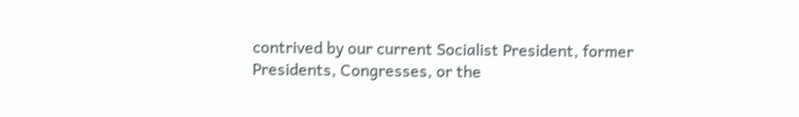contrived by our current Socialist President, former Presidents, Congresses, or the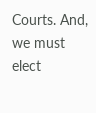Courts. And, we must elect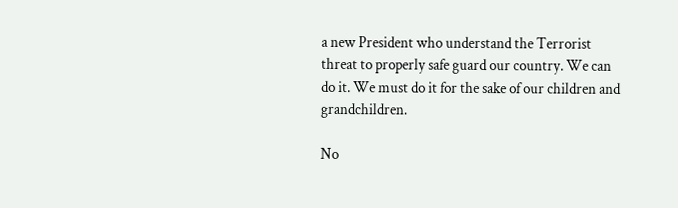a new President who understand the Terrorist threat to properly safe guard our country. We can do it. We must do it for the sake of our children and grandchildren.

No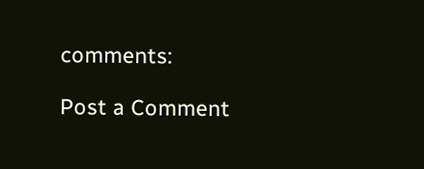comments:

Post a Comment